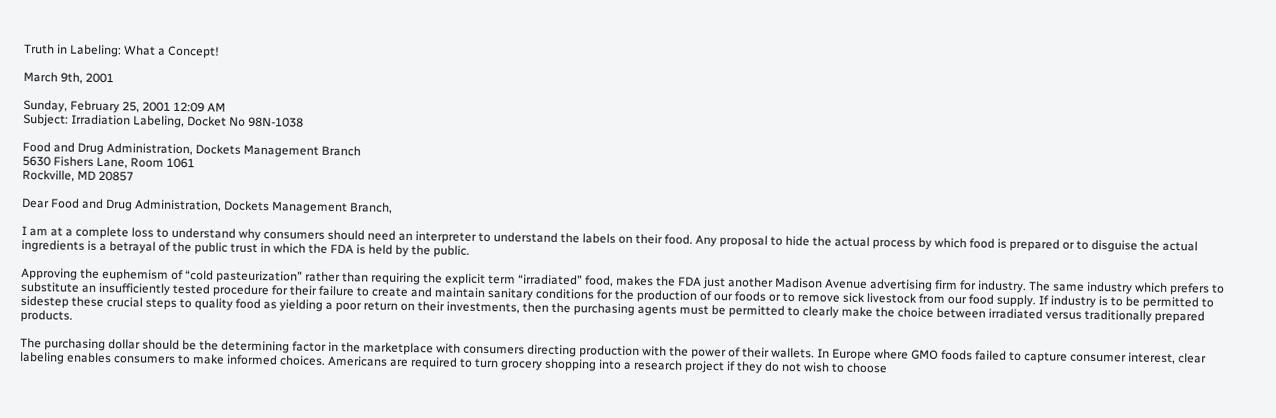Truth in Labeling: What a Concept!

March 9th, 2001

Sunday, February 25, 2001 12:09 AM
Subject: Irradiation Labeling, Docket No 98N-1038

Food and Drug Administration, Dockets Management Branch
5630 Fishers Lane, Room 1061
Rockville, MD 20857

Dear Food and Drug Administration, Dockets Management Branch,

I am at a complete loss to understand why consumers should need an interpreter to understand the labels on their food. Any proposal to hide the actual process by which food is prepared or to disguise the actual ingredients is a betrayal of the public trust in which the FDA is held by the public.

Approving the euphemism of “cold pasteurization” rather than requiring the explicit term “irradiated” food, makes the FDA just another Madison Avenue advertising firm for industry. The same industry which prefers to substitute an insufficiently tested procedure for their failure to create and maintain sanitary conditions for the production of our foods or to remove sick livestock from our food supply. If industry is to be permitted to sidestep these crucial steps to quality food as yielding a poor return on their investments, then the purchasing agents must be permitted to clearly make the choice between irradiated versus traditionally prepared products.

The purchasing dollar should be the determining factor in the marketplace with consumers directing production with the power of their wallets. In Europe where GMO foods failed to capture consumer interest, clear labeling enables consumers to make informed choices. Americans are required to turn grocery shopping into a research project if they do not wish to choose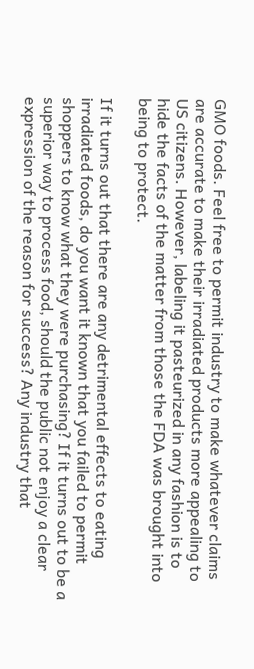GMO foods. Feel free to permit industry to make whatever claims are accurate to make their irradiated products more appealing to US citizens. However, labeling it pasteurized in any fashion is to hide the facts of the matter from those the FDA was brought into being to protect.

If it turns out that there are any detrimental effects to eating irradiated foods, do you want it known that you failed to permit shoppers to know what they were purchasing? If it turns out to be a superior way to process food, should the public not enjoy a clear expression of the reason for success? Any industry that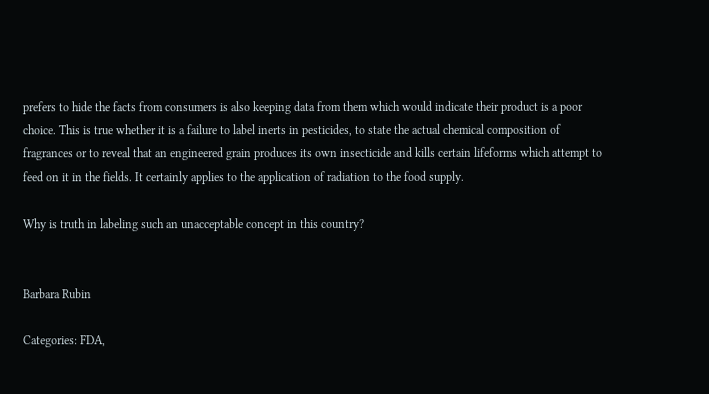prefers to hide the facts from consumers is also keeping data from them which would indicate their product is a poor choice. This is true whether it is a failure to label inerts in pesticides, to state the actual chemical composition of fragrances or to reveal that an engineered grain produces its own insecticide and kills certain lifeforms which attempt to feed on it in the fields. It certainly applies to the application of radiation to the food supply.

Why is truth in labeling such an unacceptable concept in this country?


Barbara Rubin

Categories: FDA,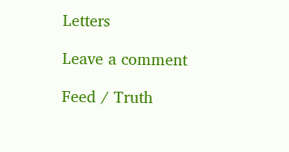Letters

Leave a comment

Feed / Truth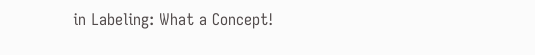in Labeling: What a Concept!